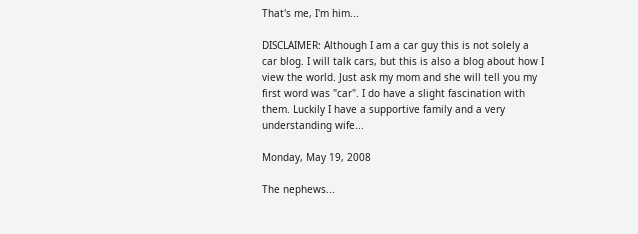That's me, I'm him...

DISCLAIMER: Although I am a car guy this is not solely a car blog. I will talk cars, but this is also a blog about how I view the world. Just ask my mom and she will tell you my first word was "car". I do have a slight fascination with them. Luckily I have a supportive family and a very understanding wife...

Monday, May 19, 2008

The nephews...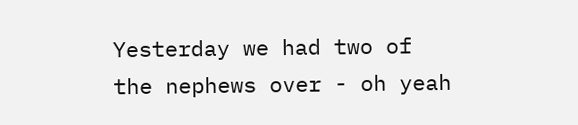Yesterday we had two of the nephews over - oh yeah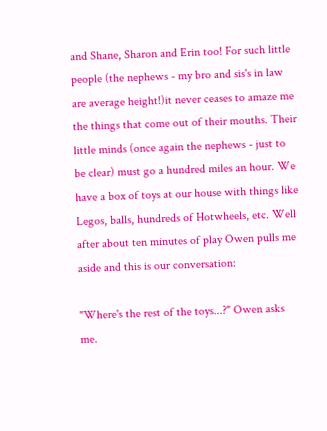and Shane, Sharon and Erin too! For such little people (the nephews - my bro and sis's in law are average height!)it never ceases to amaze me the things that come out of their mouths. Their little minds (once again the nephews - just to be clear) must go a hundred miles an hour. We have a box of toys at our house with things like Legos, balls, hundreds of Hotwheels, etc. Well after about ten minutes of play Owen pulls me aside and this is our conversation:

"Where's the rest of the toys...?" Owen asks me.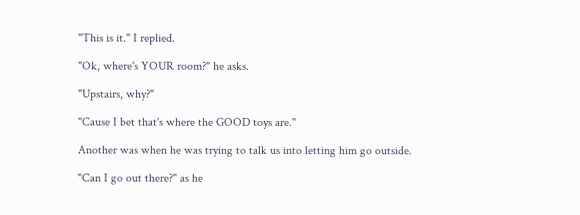"This is it." I replied.

"Ok, where's YOUR room?" he asks.

"Upstairs, why?"

"Cause I bet that's where the GOOD toys are."

Another was when he was trying to talk us into letting him go outside.

"Can I go out there?" as he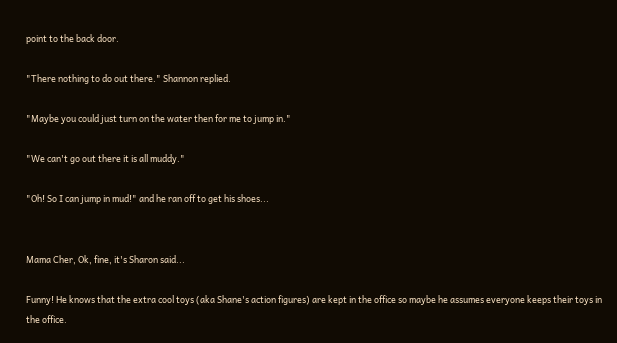point to the back door.

"There nothing to do out there." Shannon replied.

"Maybe you could just turn on the water then for me to jump in."

"We can't go out there it is all muddy."

"Oh! So I can jump in mud!" and he ran off to get his shoes...


Mama Cher, Ok, fine, it's Sharon said...

Funny! He knows that the extra cool toys (aka Shane's action figures) are kept in the office so maybe he assumes everyone keeps their toys in the office.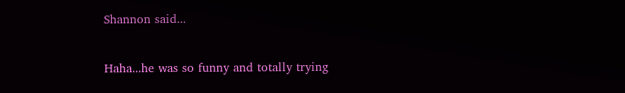Shannon said...

Haha...he was so funny and totally trying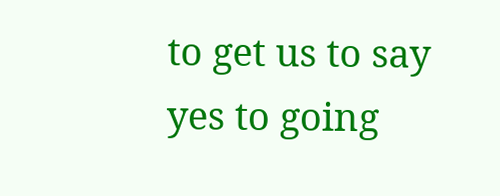to get us to say yes to going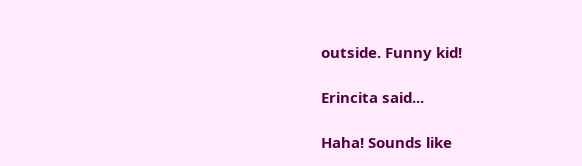outside. Funny kid!

Erincita said...

Haha! Sounds like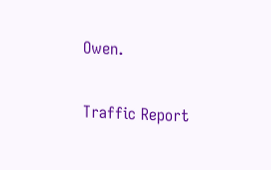Owen.

Traffic Report